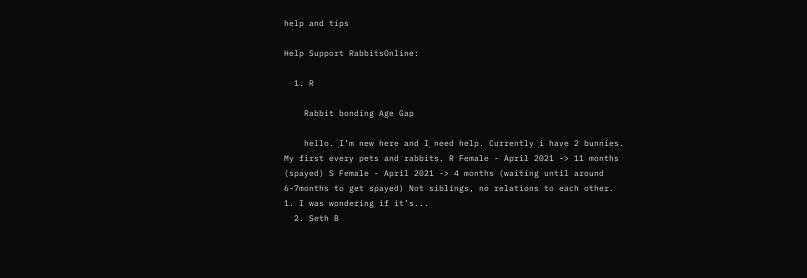help and tips

Help Support RabbitsOnline:

  1. R

    Rabbit bonding Age Gap

    hello. I’m new here and I need help. Currently i have 2 bunnies. My first every pets and rabbits. R Female - April 2021 -> 11 months (spayed) S Female - April 2021 -> 4 months (waiting until around 6-7months to get spayed) Not siblings, no relations to each other. 1. I was wondering if it’s...
  2. Seth B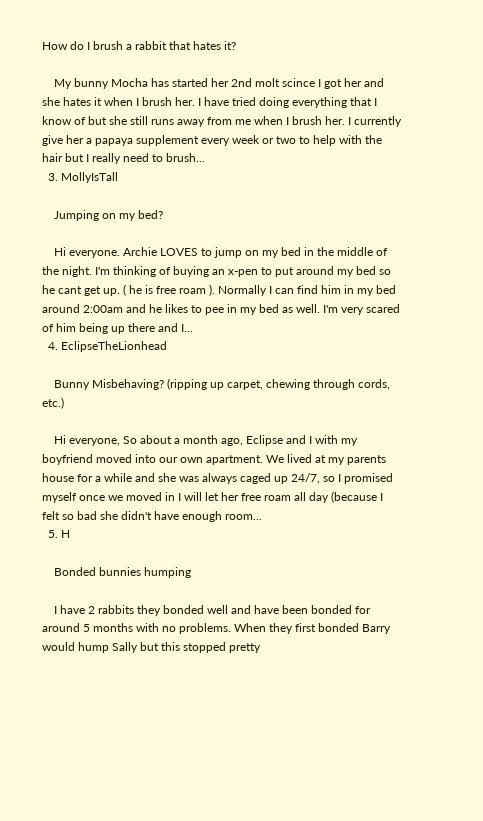How do I brush a rabbit that hates it?

    My bunny Mocha has started her 2nd molt scince I got her and she hates it when I brush her. I have tried doing everything that I know of but she still runs away from me when I brush her. I currently give her a papaya supplement every week or two to help with the hair but I really need to brush...
  3. MollyIsTall

    Jumping on my bed?

    Hi everyone. Archie LOVES to jump on my bed in the middle of the night. I'm thinking of buying an x-pen to put around my bed so he cant get up. ( he is free roam ). Normally I can find him in my bed around 2:00am and he likes to pee in my bed as well. I'm very scared of him being up there and I...
  4. EclipseTheLionhead

    Bunny Misbehaving? (ripping up carpet, chewing through cords, etc.)

    Hi everyone, So about a month ago, Eclipse and I with my boyfriend moved into our own apartment. We lived at my parents house for a while and she was always caged up 24/7, so I promised myself once we moved in I will let her free roam all day (because I felt so bad she didn't have enough room...
  5. H

    Bonded bunnies humping

    I have 2 rabbits they bonded well and have been bonded for around 5 months with no problems. When they first bonded Barry would hump Sally but this stopped pretty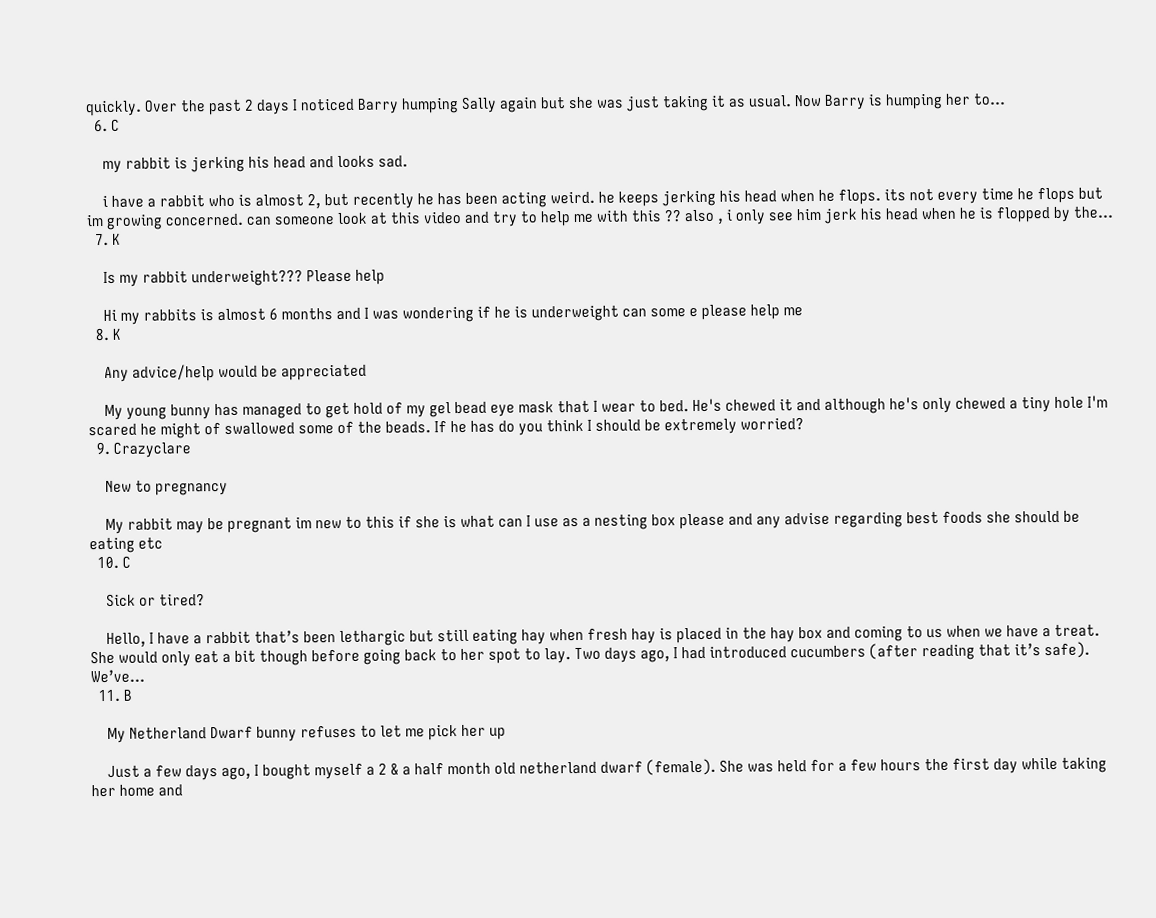quickly. Over the past 2 days I noticed Barry humping Sally again but she was just taking it as usual. Now Barry is humping her to...
  6. C

    my rabbit is jerking his head and looks sad.

    i have a rabbit who is almost 2, but recently he has been acting weird. he keeps jerking his head when he flops. its not every time he flops but im growing concerned. can someone look at this video and try to help me with this ?? also , i only see him jerk his head when he is flopped by the...
  7. K

    Is my rabbit underweight??? Please help

    Hi my rabbits is almost 6 months and I was wondering if he is underweight can some e please help me
  8. K

    Any advice/help would be appreciated

    My young bunny has managed to get hold of my gel bead eye mask that I wear to bed. He's chewed it and although he's only chewed a tiny hole I'm scared he might of swallowed some of the beads. If he has do you think I should be extremely worried?
  9. Crazyclare

    New to pregnancy

    My rabbit may be pregnant im new to this if she is what can I use as a nesting box please and any advise regarding best foods she should be eating etc
  10. C

    Sick or tired?

    Hello, I have a rabbit that’s been lethargic but still eating hay when fresh hay is placed in the hay box and coming to us when we have a treat. She would only eat a bit though before going back to her spot to lay. Two days ago, I had introduced cucumbers (after reading that it’s safe). We’ve...
  11. B

    My Netherland Dwarf bunny refuses to let me pick her up

    Just a few days ago, I bought myself a 2 & a half month old netherland dwarf (female). She was held for a few hours the first day while taking her home and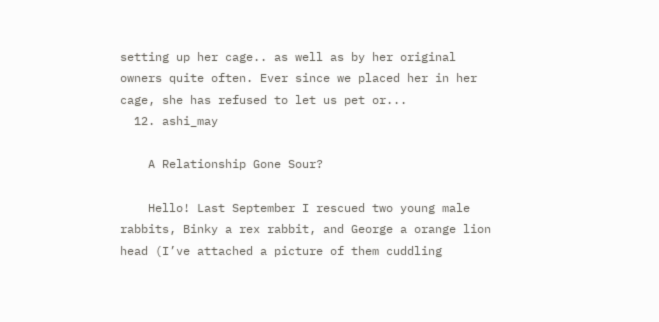setting up her cage.. as well as by her original owners quite often. Ever since we placed her in her cage, she has refused to let us pet or...
  12. ashi_may

    A Relationship Gone Sour?

    Hello! Last September I rescued two young male rabbits, Binky a rex rabbit, and George a orange lion head (I’ve attached a picture of them cuddling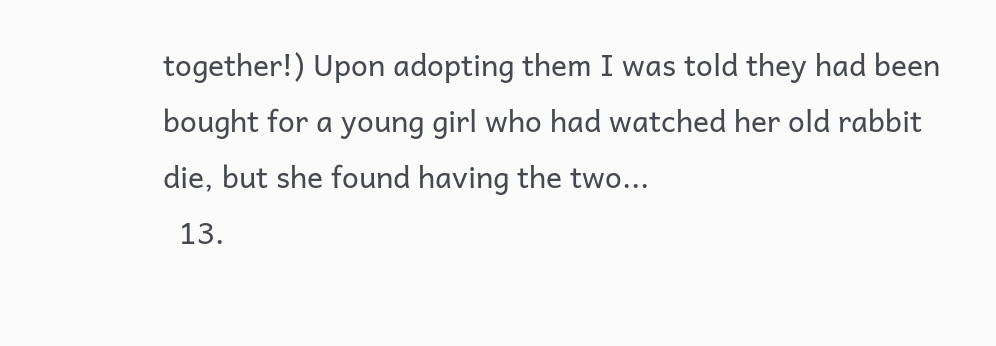together!) Upon adopting them I was told they had been bought for a young girl who had watched her old rabbit die, but she found having the two...
  13.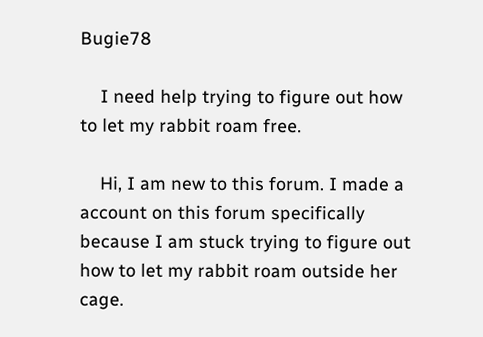Bugie78

    I need help trying to figure out how to let my rabbit roam free.

    Hi, I am new to this forum. I made a account on this forum specifically because I am stuck trying to figure out how to let my rabbit roam outside her cage.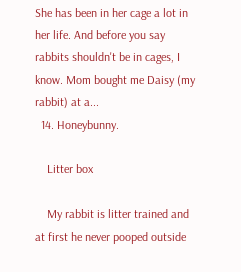She has been in her cage a lot in her life. And before you say rabbits shouldn't be in cages, I know. Mom bought me Daisy (my rabbit) at a...
  14. Honeybunny.

    Litter box

    My rabbit is litter trained and at first he never pooped outside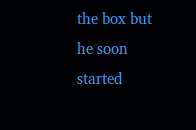the box but he soon started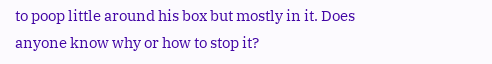to poop little around his box but mostly in it. Does anyone know why or how to stop it?